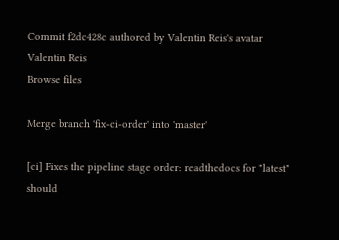Commit f2dc428c authored by Valentin Reis's avatar Valentin Reis
Browse files

Merge branch 'fix-ci-order' into 'master'

[ci] Fixes the pipeline stage order: readthedocs for "latest" should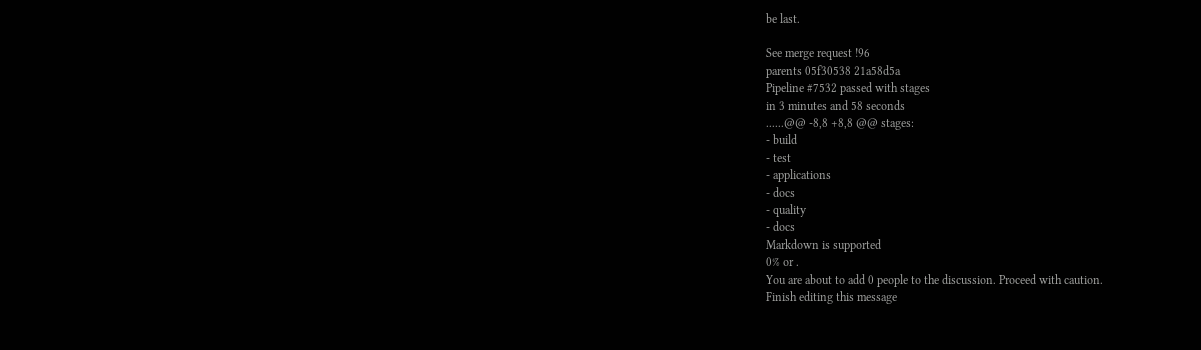be last.

See merge request !96
parents 05f30538 21a58d5a
Pipeline #7532 passed with stages
in 3 minutes and 58 seconds
......@@ -8,8 +8,8 @@ stages:
- build
- test
- applications
- docs
- quality
- docs
Markdown is supported
0% or .
You are about to add 0 people to the discussion. Proceed with caution.
Finish editing this message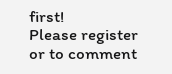first!
Please register or to comment